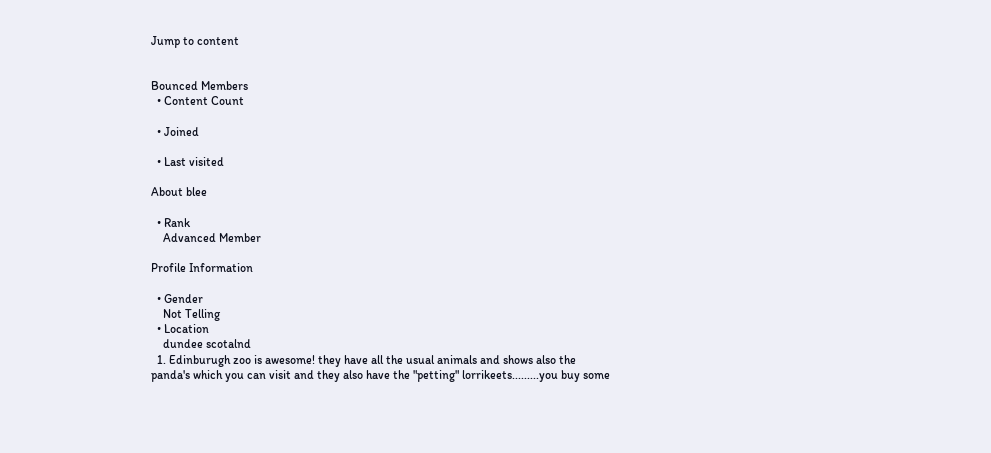Jump to content


Bounced Members
  • Content Count

  • Joined

  • Last visited

About blee

  • Rank
    Advanced Member

Profile Information

  • Gender
    Not Telling
  • Location
    dundee scotalnd
  1. Edinburugh zoo is awesome! they have all the usual animals and shows also the panda's which you can visit and they also have the "petting" lorrikeets.........you buy some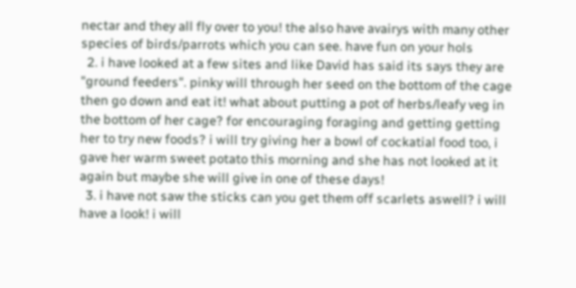nectar and they all fly over to you! the also have avairys with many other species of birds/parrots which you can see. have fun on your hols
  2. i have looked at a few sites and like David has said its says they are "ground feeders". pinky will through her seed on the bottom of the cage then go down and eat it! what about putting a pot of herbs/leafy veg in the bottom of her cage? for encouraging foraging and getting getting her to try new foods? i will try giving her a bowl of cockatial food too, i gave her warm sweet potato this morning and she has not looked at it again but maybe she will give in one of these days!
  3. i have not saw the sticks can you get them off scarlets aswell? i will have a look! i will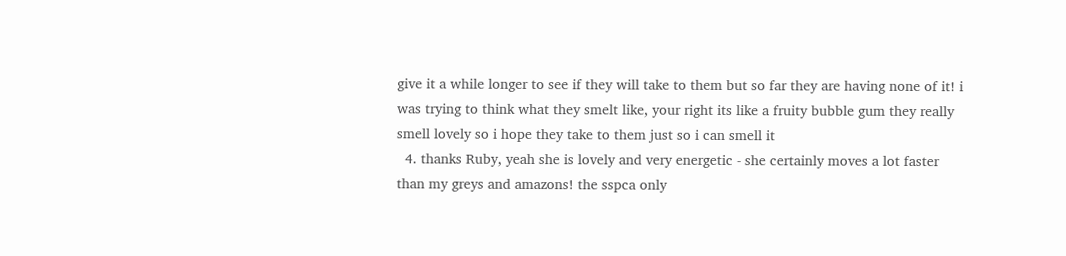give it a while longer to see if they will take to them but so far they are having none of it! i was trying to think what they smelt like, your right its like a fruity bubble gum they really smell lovely so i hope they take to them just so i can smell it
  4. thanks Ruby, yeah she is lovely and very energetic - she certainly moves a lot faster than my greys and amazons! the sspca only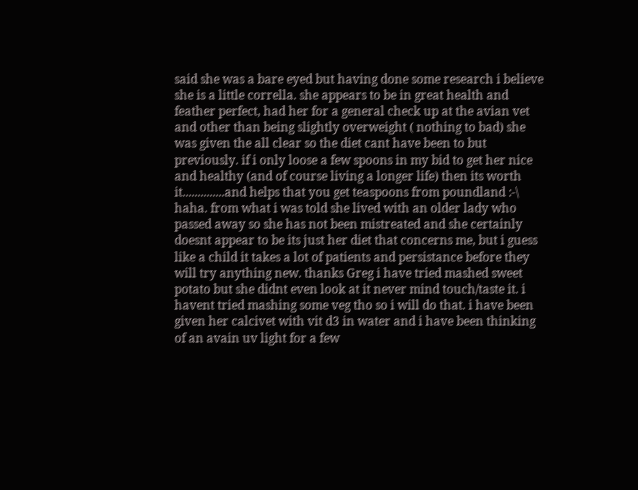said she was a bare eyed but having done some research i believe she is a little corrella. she appears to be in great health and feather perfect, had her for a general check up at the avian vet and other than being slightly overweight ( nothing to bad) she was given the all clear so the diet cant have been to but previously. if i only loose a few spoons in my bid to get her nice and healthy (and of course living a longer life) then its worth it..............and helps that you get teaspoons from poundland :-\ haha. from what i was told she lived with an older lady who passed away so she has not been mistreated and she certainly doesnt appear to be its just her diet that concerns me, but i guess like a child it takes a lot of patients and persistance before they will try anything new. thanks Greg i have tried mashed sweet potato but she didnt even look at it never mind touch/taste it. i havent tried mashing some veg tho so i will do that. i have been given her calcivet with vit d3 in water and i have been thinking of an avain uv light for a few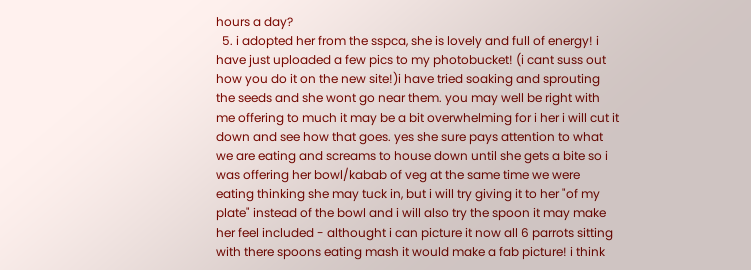hours a day?
  5. i adopted her from the sspca, she is lovely and full of energy! i have just uploaded a few pics to my photobucket! (i cant suss out how you do it on the new site!)i have tried soaking and sprouting the seeds and she wont go near them. you may well be right with me offering to much it may be a bit overwhelming for i her i will cut it down and see how that goes. yes she sure pays attention to what we are eating and screams to house down until she gets a bite so i was offering her bowl/kabab of veg at the same time we were eating thinking she may tuck in, but i will try giving it to her "of my plate" instead of the bowl and i will also try the spoon it may make her feel included - althought i can picture it now all 6 parrots sitting with there spoons eating mash it would make a fab picture! i think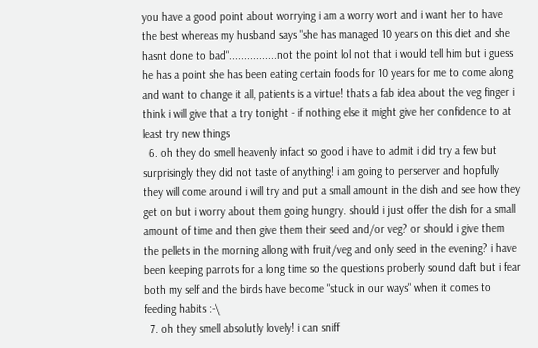you have a good point about worrying i am a worry wort and i want her to have the best whereas my husband says "she has managed 10 years on this diet and she hasnt done to bad"................not the point lol not that i would tell him but i guess he has a point she has been eating certain foods for 10 years for me to come along and want to change it all, patients is a virtue! thats a fab idea about the veg finger i think i will give that a try tonight - if nothing else it might give her confidence to at least try new things
  6. oh they do smell heavenly infact so good i have to admit i did try a few but surprisingly they did not taste of anything! i am going to perserver and hopfully they will come around i will try and put a small amount in the dish and see how they get on but i worry about them going hungry. should i just offer the dish for a small amount of time and then give them their seed and/or veg? or should i give them the pellets in the morning allong with fruit/veg and only seed in the evening? i have been keeping parrots for a long time so the questions proberly sound daft but i fear both my self and the birds have become "stuck in our ways" when it comes to feeding habits :-\
  7. oh they smell absolutly lovely! i can sniff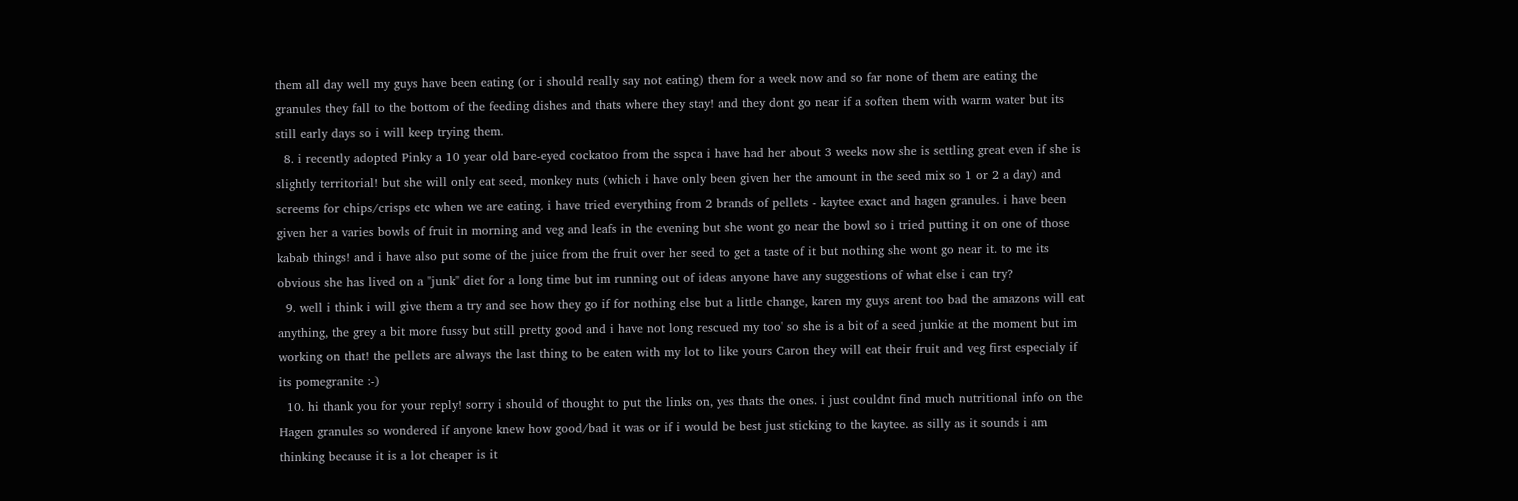them all day well my guys have been eating (or i should really say not eating) them for a week now and so far none of them are eating the granules they fall to the bottom of the feeding dishes and thats where they stay! and they dont go near if a soften them with warm water but its still early days so i will keep trying them.
  8. i recently adopted Pinky a 10 year old bare-eyed cockatoo from the sspca i have had her about 3 weeks now she is settling great even if she is slightly territorial! but she will only eat seed, monkey nuts (which i have only been given her the amount in the seed mix so 1 or 2 a day) and screems for chips/crisps etc when we are eating. i have tried everything from 2 brands of pellets - kaytee exact and hagen granules. i have been given her a varies bowls of fruit in morning and veg and leafs in the evening but she wont go near the bowl so i tried putting it on one of those kabab things! and i have also put some of the juice from the fruit over her seed to get a taste of it but nothing she wont go near it. to me its obvious she has lived on a "junk" diet for a long time but im running out of ideas anyone have any suggestions of what else i can try?
  9. well i think i will give them a try and see how they go if for nothing else but a little change, karen my guys arent too bad the amazons will eat anything, the grey a bit more fussy but still pretty good and i have not long rescued my too' so she is a bit of a seed junkie at the moment but im working on that! the pellets are always the last thing to be eaten with my lot to like yours Caron they will eat their fruit and veg first especialy if its pomegranite :-)
  10. hi thank you for your reply! sorry i should of thought to put the links on, yes thats the ones. i just couldnt find much nutritional info on the Hagen granules so wondered if anyone knew how good/bad it was or if i would be best just sticking to the kaytee. as silly as it sounds i am thinking because it is a lot cheaper is it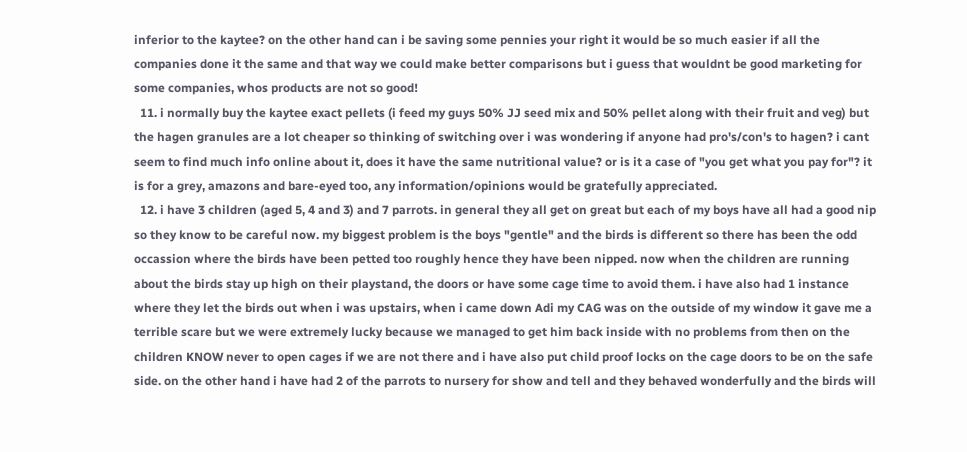inferior to the kaytee? on the other hand can i be saving some pennies your right it would be so much easier if all the companies done it the same and that way we could make better comparisons but i guess that wouldnt be good marketing for some companies, whos products are not so good!
  11. i normally buy the kaytee exact pellets (i feed my guys 50% JJ seed mix and 50% pellet along with their fruit and veg) but the hagen granules are a lot cheaper so thinking of switching over i was wondering if anyone had pro's/con's to hagen? i cant seem to find much info online about it, does it have the same nutritional value? or is it a case of "you get what you pay for"? it is for a grey, amazons and bare-eyed too, any information/opinions would be gratefully appreciated.
  12. i have 3 children (aged 5, 4 and 3) and 7 parrots. in general they all get on great but each of my boys have all had a good nip so they know to be careful now. my biggest problem is the boys "gentle" and the birds is different so there has been the odd occassion where the birds have been petted too roughly hence they have been nipped. now when the children are running about the birds stay up high on their playstand, the doors or have some cage time to avoid them. i have also had 1 instance where they let the birds out when i was upstairs, when i came down Adi my CAG was on the outside of my window it gave me a terrible scare but we were extremely lucky because we managed to get him back inside with no problems from then on the children KNOW never to open cages if we are not there and i have also put child proof locks on the cage doors to be on the safe side. on the other hand i have had 2 of the parrots to nursery for show and tell and they behaved wonderfully and the birds will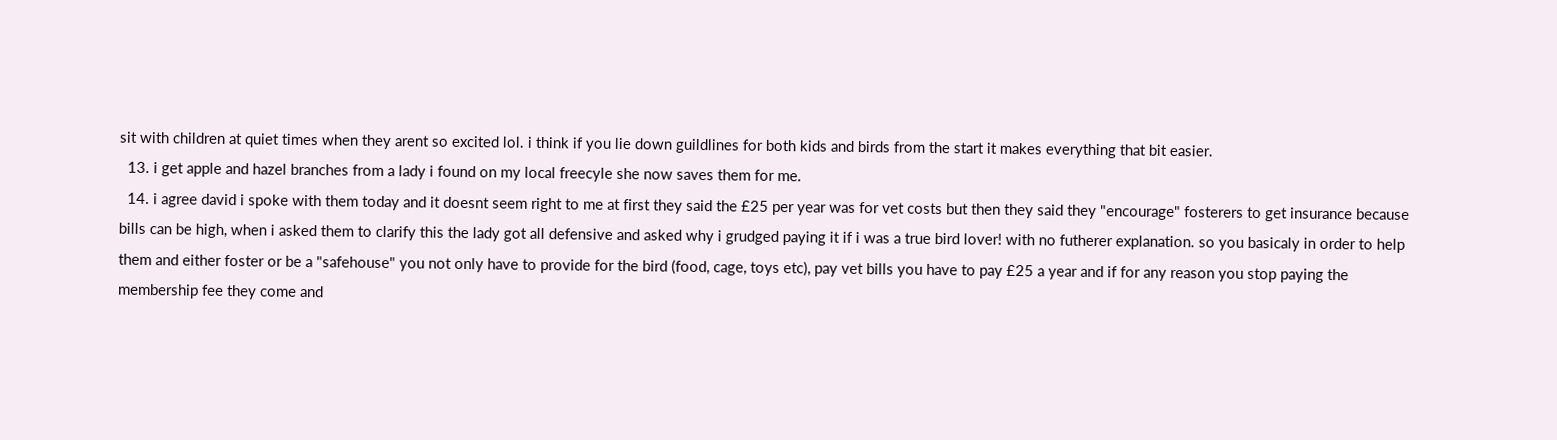sit with children at quiet times when they arent so excited lol. i think if you lie down guildlines for both kids and birds from the start it makes everything that bit easier.
  13. i get apple and hazel branches from a lady i found on my local freecyle she now saves them for me.
  14. i agree david i spoke with them today and it doesnt seem right to me at first they said the £25 per year was for vet costs but then they said they "encourage" fosterers to get insurance because bills can be high, when i asked them to clarify this the lady got all defensive and asked why i grudged paying it if i was a true bird lover! with no futherer explanation. so you basicaly in order to help them and either foster or be a "safehouse" you not only have to provide for the bird (food, cage, toys etc), pay vet bills you have to pay £25 a year and if for any reason you stop paying the membership fee they come and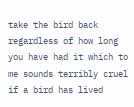take the bird back regardless of how long you have had it which to me sounds terribly cruel if a bird has lived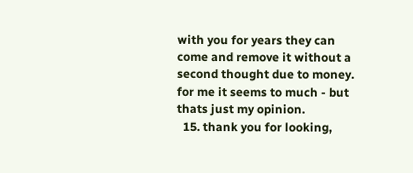with you for years they can come and remove it without a second thought due to money. for me it seems to much - but thats just my opinion.
  15. thank you for looking,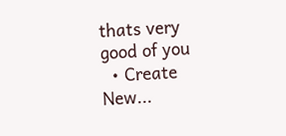thats very good of you
  • Create New...